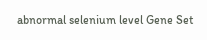abnormal selenium level Gene Set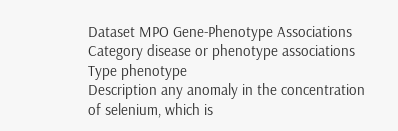Dataset MPO Gene-Phenotype Associations
Category disease or phenotype associations
Type phenotype
Description any anomaly in the concentration of selenium, which is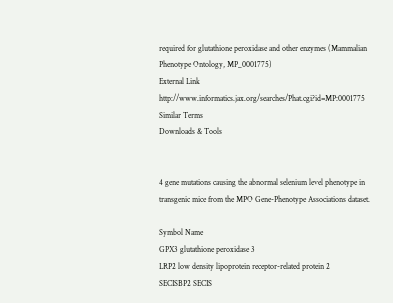required for glutathione peroxidase and other enzymes (Mammalian Phenotype Ontology, MP_0001775)
External Link http://www.informatics.jax.org/searches/Phat.cgi?id=MP:0001775
Similar Terms
Downloads & Tools


4 gene mutations causing the abnormal selenium level phenotype in transgenic mice from the MPO Gene-Phenotype Associations dataset.

Symbol Name
GPX3 glutathione peroxidase 3
LRP2 low density lipoprotein receptor-related protein 2
SECISBP2 SECIS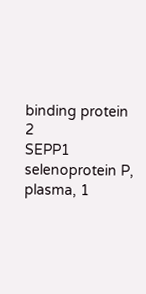binding protein 2
SEPP1 selenoprotein P, plasma, 1